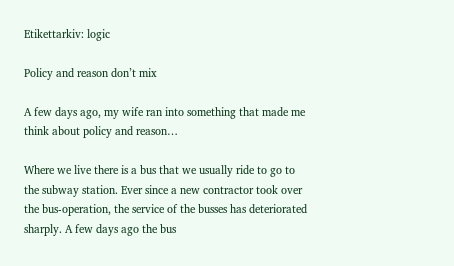Etikettarkiv: logic

Policy and reason don’t mix

A few days ago, my wife ran into something that made me think about policy and reason…

Where we live there is a bus that we usually ride to go to the subway station. Ever since a new contractor took over the bus-operation, the service of the busses has deteriorated sharply. A few days ago the bus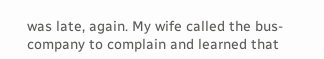was late, again. My wife called the bus-company to complain and learned that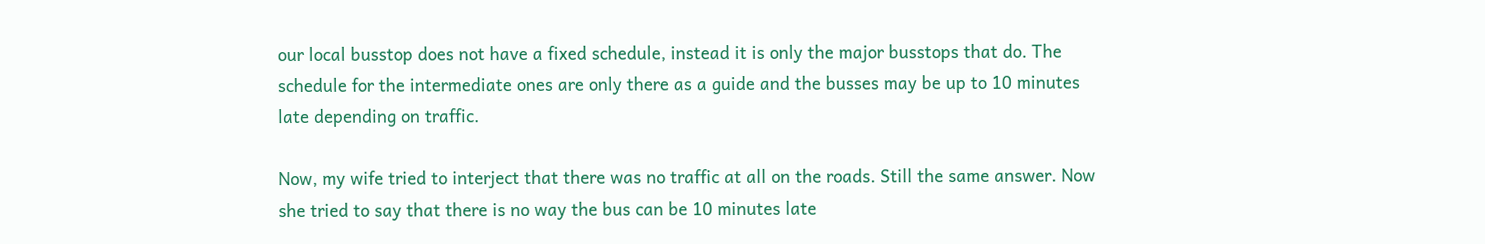our local busstop does not have a fixed schedule, instead it is only the major busstops that do. The schedule for the intermediate ones are only there as a guide and the busses may be up to 10 minutes late depending on traffic.

Now, my wife tried to interject that there was no traffic at all on the roads. Still the same answer. Now she tried to say that there is no way the bus can be 10 minutes late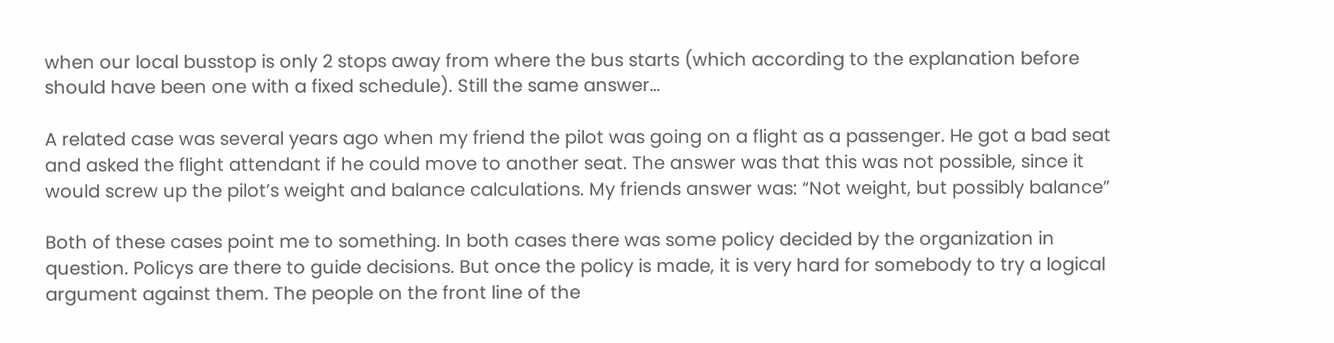when our local busstop is only 2 stops away from where the bus starts (which according to the explanation before should have been one with a fixed schedule). Still the same answer…

A related case was several years ago when my friend the pilot was going on a flight as a passenger. He got a bad seat and asked the flight attendant if he could move to another seat. The answer was that this was not possible, since it would screw up the pilot’s weight and balance calculations. My friends answer was: “Not weight, but possibly balance”

Both of these cases point me to something. In both cases there was some policy decided by the organization in question. Policys are there to guide decisions. But once the policy is made, it is very hard for somebody to try a logical argument against them. The people on the front line of the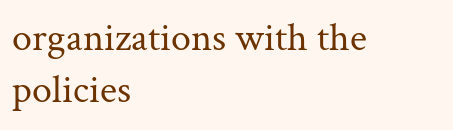organizations with the policies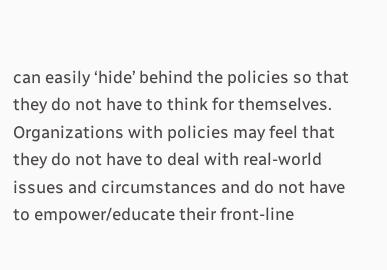can easily ‘hide’ behind the policies so that they do not have to think for themselves. Organizations with policies may feel that they do not have to deal with real-world issues and circumstances and do not have to empower/educate their front-line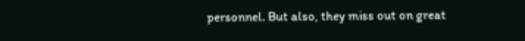personnel. But also, they miss out on great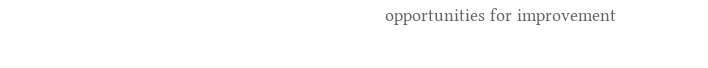opportunities for improvement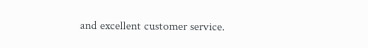and excellent customer service.